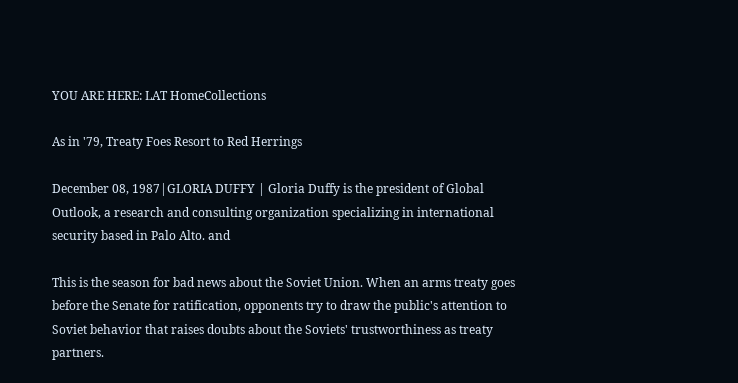YOU ARE HERE: LAT HomeCollections

As in '79, Treaty Foes Resort to Red Herrings

December 08, 1987|GLORIA DUFFY | Gloria Duffy is the president of Global Outlook, a research and consulting organization specializing in international security based in Palo Alto. and

This is the season for bad news about the Soviet Union. When an arms treaty goes before the Senate for ratification, opponents try to draw the public's attention to Soviet behavior that raises doubts about the Soviets' trustworthiness as treaty partners.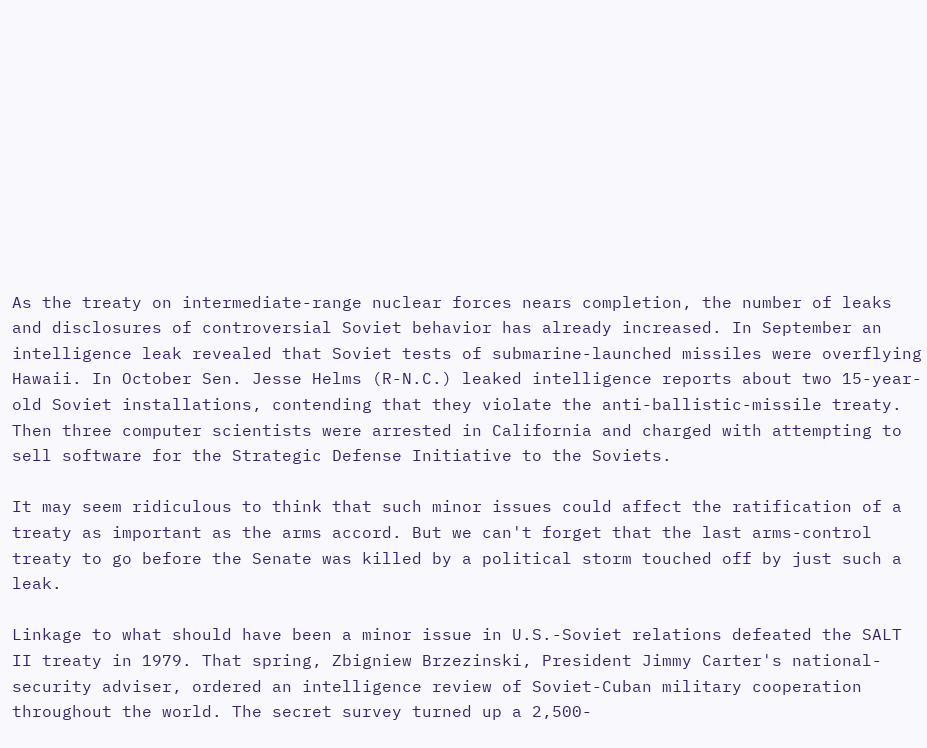As the treaty on intermediate-range nuclear forces nears completion, the number of leaks and disclosures of controversial Soviet behavior has already increased. In September an intelligence leak revealed that Soviet tests of submarine-launched missiles were overflying Hawaii. In October Sen. Jesse Helms (R-N.C.) leaked intelligence reports about two 15-year-old Soviet installations, contending that they violate the anti-ballistic-missile treaty. Then three computer scientists were arrested in California and charged with attempting to sell software for the Strategic Defense Initiative to the Soviets.

It may seem ridiculous to think that such minor issues could affect the ratification of a treaty as important as the arms accord. But we can't forget that the last arms-control treaty to go before the Senate was killed by a political storm touched off by just such a leak.

Linkage to what should have been a minor issue in U.S.-Soviet relations defeated the SALT II treaty in 1979. That spring, Zbigniew Brzezinski, President Jimmy Carter's national-security adviser, ordered an intelligence review of Soviet-Cuban military cooperation throughout the world. The secret survey turned up a 2,500-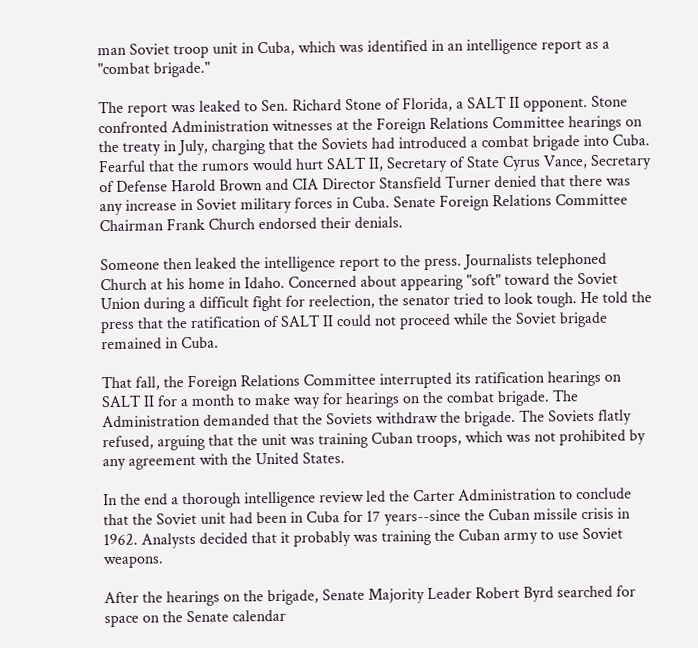man Soviet troop unit in Cuba, which was identified in an intelligence report as a "combat brigade."

The report was leaked to Sen. Richard Stone of Florida, a SALT II opponent. Stone confronted Administration witnesses at the Foreign Relations Committee hearings on the treaty in July, charging that the Soviets had introduced a combat brigade into Cuba. Fearful that the rumors would hurt SALT II, Secretary of State Cyrus Vance, Secretary of Defense Harold Brown and CIA Director Stansfield Turner denied that there was any increase in Soviet military forces in Cuba. Senate Foreign Relations Committee Chairman Frank Church endorsed their denials.

Someone then leaked the intelligence report to the press. Journalists telephoned Church at his home in Idaho. Concerned about appearing "soft" toward the Soviet Union during a difficult fight for reelection, the senator tried to look tough. He told the press that the ratification of SALT II could not proceed while the Soviet brigade remained in Cuba.

That fall, the Foreign Relations Committee interrupted its ratification hearings on SALT II for a month to make way for hearings on the combat brigade. The Administration demanded that the Soviets withdraw the brigade. The Soviets flatly refused, arguing that the unit was training Cuban troops, which was not prohibited by any agreement with the United States.

In the end a thorough intelligence review led the Carter Administration to conclude that the Soviet unit had been in Cuba for 17 years--since the Cuban missile crisis in 1962. Analysts decided that it probably was training the Cuban army to use Soviet weapons.

After the hearings on the brigade, Senate Majority Leader Robert Byrd searched for space on the Senate calendar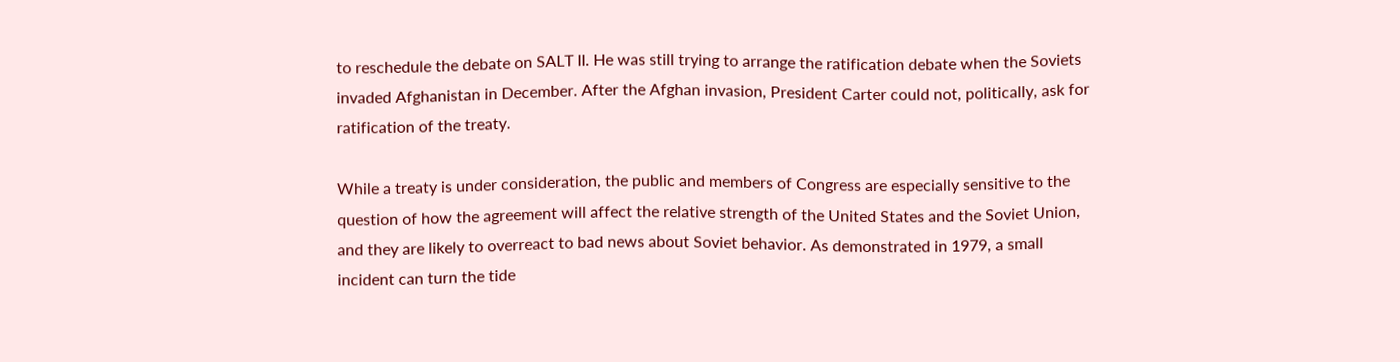to reschedule the debate on SALT II. He was still trying to arrange the ratification debate when the Soviets invaded Afghanistan in December. After the Afghan invasion, President Carter could not, politically, ask for ratification of the treaty.

While a treaty is under consideration, the public and members of Congress are especially sensitive to the question of how the agreement will affect the relative strength of the United States and the Soviet Union, and they are likely to overreact to bad news about Soviet behavior. As demonstrated in 1979, a small incident can turn the tide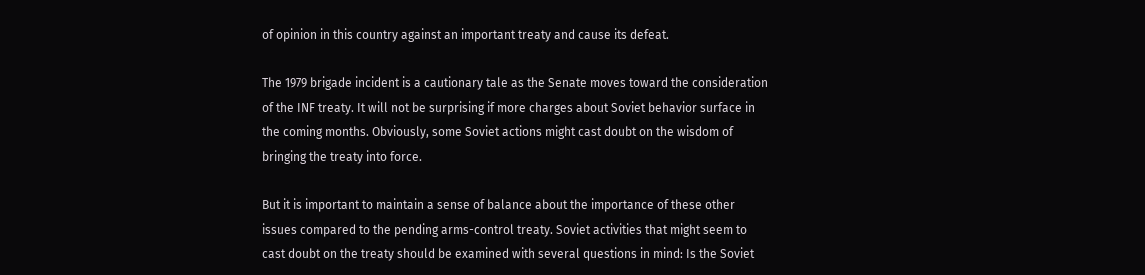of opinion in this country against an important treaty and cause its defeat.

The 1979 brigade incident is a cautionary tale as the Senate moves toward the consideration of the INF treaty. It will not be surprising if more charges about Soviet behavior surface in the coming months. Obviously, some Soviet actions might cast doubt on the wisdom of bringing the treaty into force.

But it is important to maintain a sense of balance about the importance of these other issues compared to the pending arms-control treaty. Soviet activities that might seem to cast doubt on the treaty should be examined with several questions in mind: Is the Soviet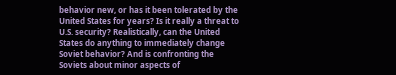behavior new, or has it been tolerated by the United States for years? Is it really a threat to U.S. security? Realistically, can the United States do anything to immediately change Soviet behavior? And is confronting the Soviets about minor aspects of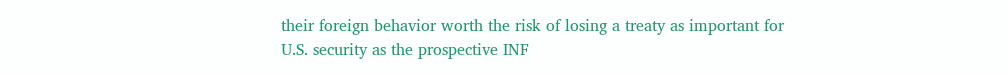their foreign behavior worth the risk of losing a treaty as important for U.S. security as the prospective INF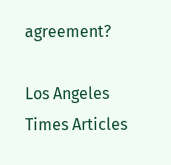agreement?

Los Angeles Times Articles